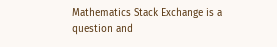Mathematics Stack Exchange is a question and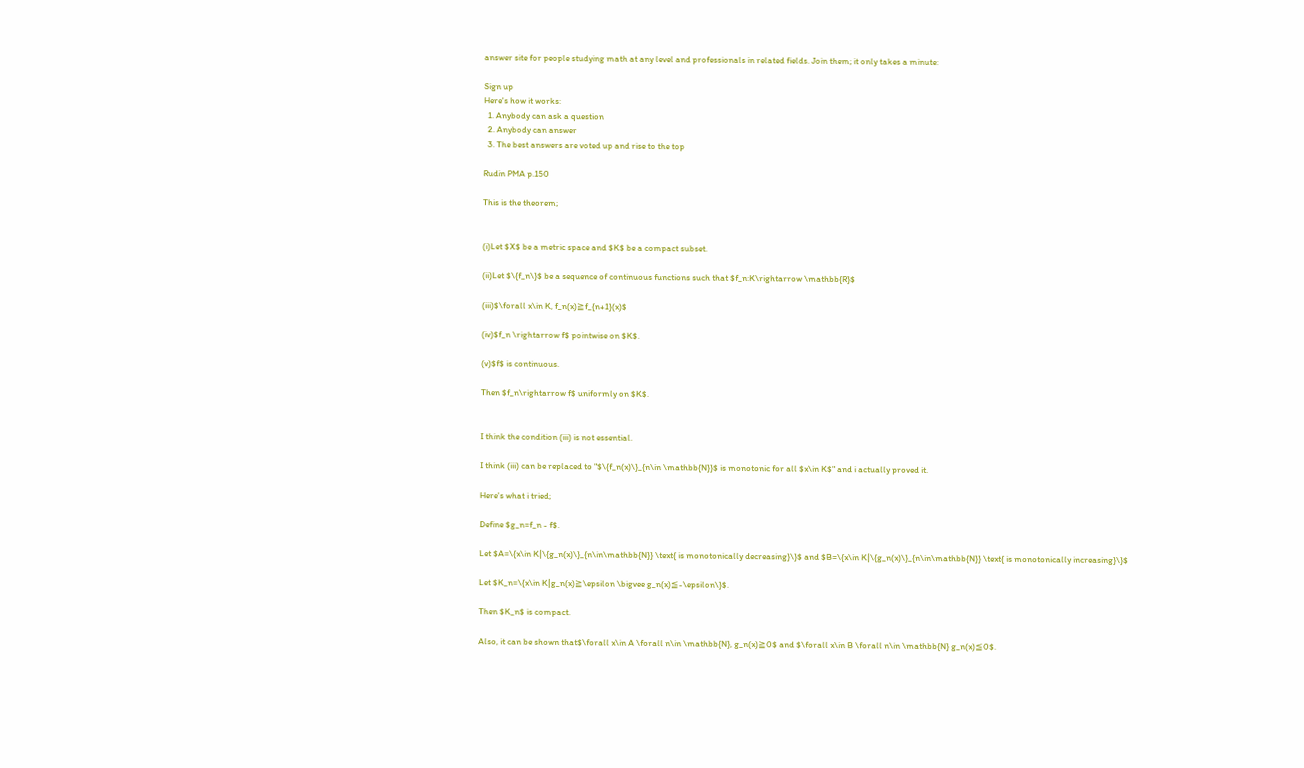answer site for people studying math at any level and professionals in related fields. Join them; it only takes a minute:

Sign up
Here's how it works:
  1. Anybody can ask a question
  2. Anybody can answer
  3. The best answers are voted up and rise to the top

Rudin PMA p.150

This is the theorem;


(i)Let $X$ be a metric space and $K$ be a compact subset.

(ii)Let $\{f_n\}$ be a sequence of continuous functions such that $f_n:K\rightarrow \mathbb{R}$

(iii)$\forall x\in K, f_n(x)≧f_{n+1}(x)$

(iv)$f_n \rightarrow f$ pointwise on $K$.

(v)$f$ is continuous.

Then $f_n\rightarrow f$ uniformly on $K$.


I think the condition (iii) is not essential.

I think (iii) can be replaced to "$\{f_n(x)\}_{n\in \mathbb{N}}$ is monotonic for all $x\in K$" and i actually proved it.

Here's what i tried;

Define $g_n=f_n - f$.

Let $A=\{x\in K|\{g_n(x)\}_{n\in\mathbb{N}} \text{ is monotonically decreasing}\}$ and $B=\{x\in K|\{g_n(x)\}_{n\in\mathbb{N}} \text{ is monotonically increasing}\}$

Let $K_n=\{x\in K|g_n(x)≧\epsilon \bigvee g_n(x)≦-\epsilon\}$.

Then $K_n$ is compact.

Also, it can be shown that$\forall x\in A \forall n\in \mathbb{N}, g_n(x)≧0$ and $\forall x\in B \forall n\in \mathbb{N} g_n(x)≦0$.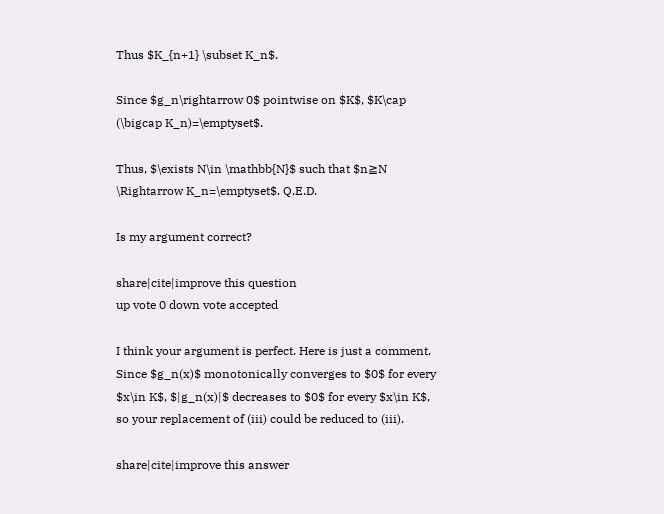Thus $K_{n+1} \subset K_n$.

Since $g_n\rightarrow 0$ pointwise on $K$, $K\cap (\bigcap K_n)=\emptyset$.

Thus, $\exists N\in \mathbb{N}$ such that $n≧N \Rightarrow K_n=\emptyset$. Q.E.D.

Is my argument correct?

share|cite|improve this question
up vote 0 down vote accepted

I think your argument is perfect. Here is just a comment. Since $g_n(x)$ monotonically converges to $0$ for every $x\in K$, $|g_n(x)|$ decreases to $0$ for every $x\in K$, so your replacement of (iii) could be reduced to (iii).

share|cite|improve this answer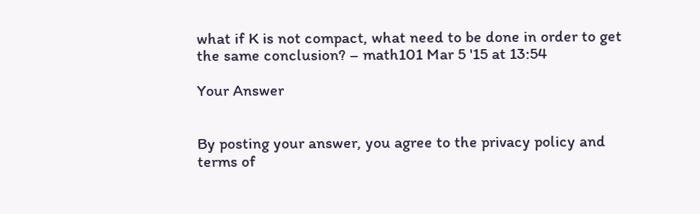what if K is not compact, what need to be done in order to get the same conclusion? – math101 Mar 5 '15 at 13:54

Your Answer


By posting your answer, you agree to the privacy policy and terms of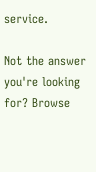service.

Not the answer you're looking for? Browse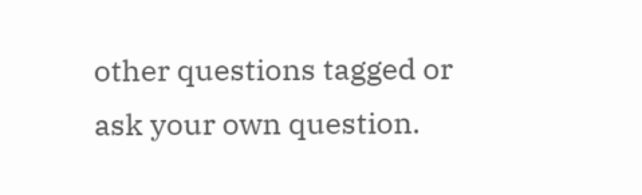other questions tagged or ask your own question.